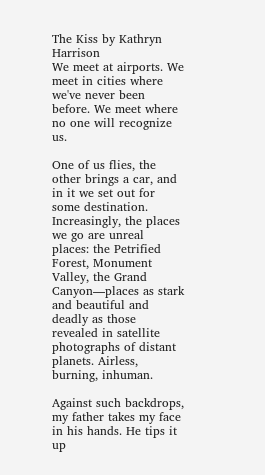The Kiss by Kathryn Harrison
We meet at airports. We meet in cities where we've never been before. We meet where no one will recognize us.

One of us flies, the other brings a car, and in it we set out for some destination. Increasingly, the places we go are unreal places: the Petrified Forest, Monument Valley, the Grand Canyon—places as stark and beautiful and deadly as those revealed in satellite photographs of distant planets. Airless, burning, inhuman.

Against such backdrops, my father takes my face in his hands. He tips it up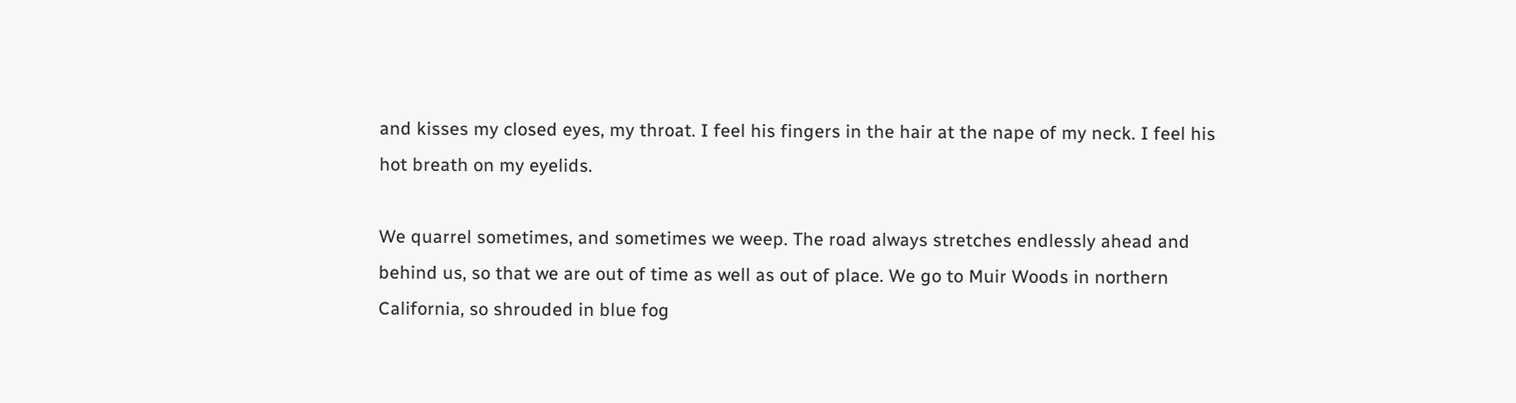and kisses my closed eyes, my throat. I feel his fingers in the hair at the nape of my neck. I feel his hot breath on my eyelids.

We quarrel sometimes, and sometimes we weep. The road always stretches endlessly ahead and behind us, so that we are out of time as well as out of place. We go to Muir Woods in northern California, so shrouded in blue fog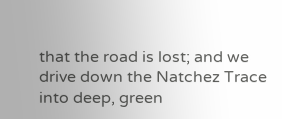that the road is lost; and we drive down the Natchez Trace into deep, green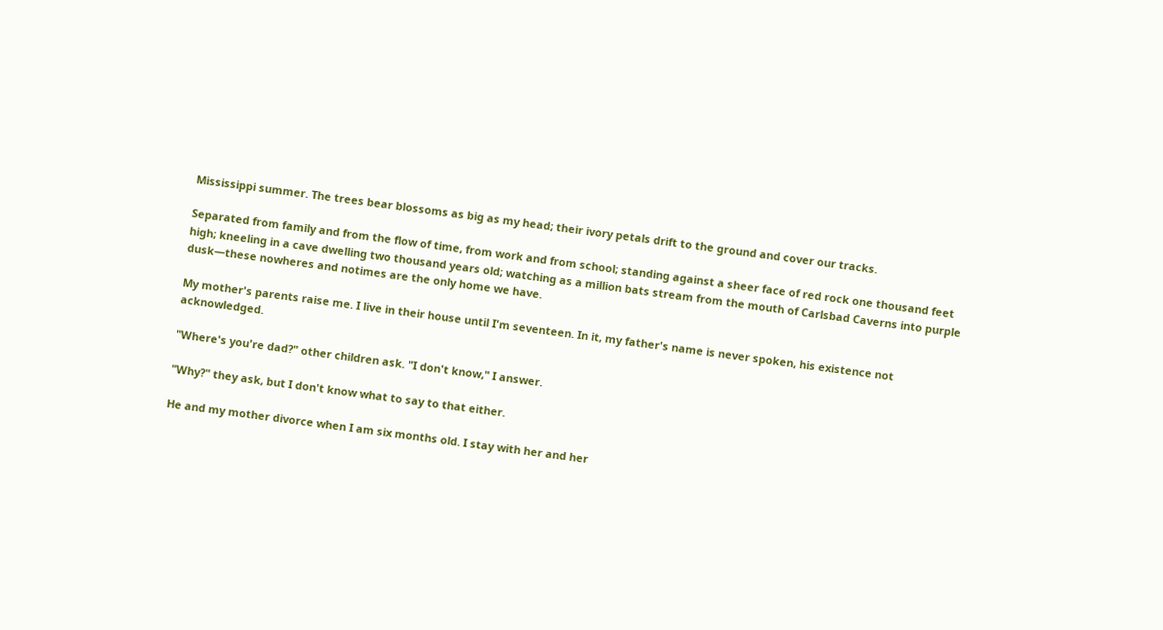Mississippi summer. The trees bear blossoms as big as my head; their ivory petals drift to the ground and cover our tracks.

Separated from family and from the flow of time, from work and from school; standing against a sheer face of red rock one thousand feet high; kneeling in a cave dwelling two thousand years old; watching as a million bats stream from the mouth of Carlsbad Caverns into purple dusk—these nowheres and notimes are the only home we have.

My mother's parents raise me. I live in their house until I'm seventeen. In it, my father's name is never spoken, his existence not acknowledged.

"Where's you're dad?" other children ask. "I don't know," I answer.

"Why?" they ask, but I don't know what to say to that either.

He and my mother divorce when I am six months old. I stay with her and her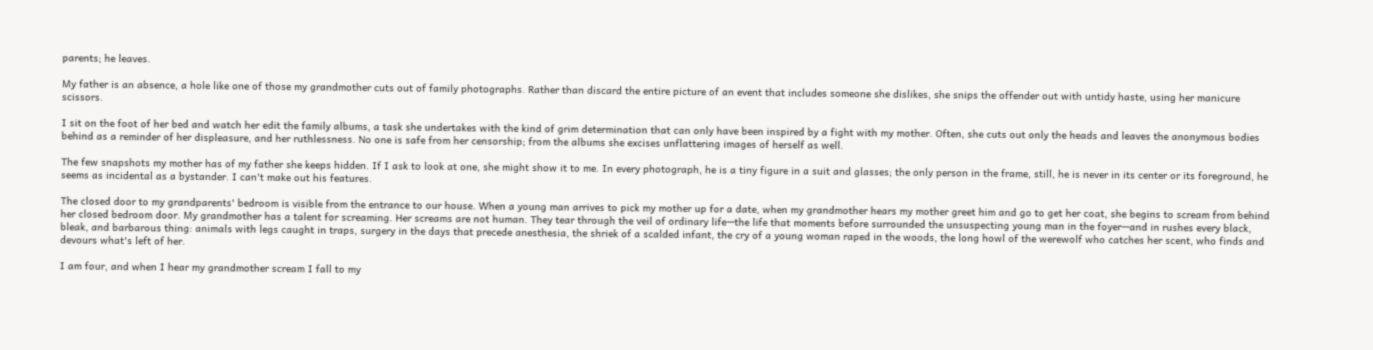parents; he leaves.

My father is an absence, a hole like one of those my grandmother cuts out of family photographs. Rather than discard the entire picture of an event that includes someone she dislikes, she snips the offender out with untidy haste, using her manicure scissors.

I sit on the foot of her bed and watch her edit the family albums, a task she undertakes with the kind of grim determination that can only have been inspired by a fight with my mother. Often, she cuts out only the heads and leaves the anonymous bodies behind as a reminder of her displeasure, and her ruthlessness. No one is safe from her censorship; from the albums she excises unflattering images of herself as well.

The few snapshots my mother has of my father she keeps hidden. If I ask to look at one, she might show it to me. In every photograph, he is a tiny figure in a suit and glasses; the only person in the frame, still, he is never in its center or its foreground, he seems as incidental as a bystander. I can't make out his features.

The closed door to my grandparents' bedroom is visible from the entrance to our house. When a young man arrives to pick my mother up for a date, when my grandmother hears my mother greet him and go to get her coat, she begins to scream from behind her closed bedroom door. My grandmother has a talent for screaming. Her screams are not human. They tear through the veil of ordinary life—the life that moments before surrounded the unsuspecting young man in the foyer—and in rushes every black, bleak, and barbarous thing: animals with legs caught in traps, surgery in the days that precede anesthesia, the shriek of a scalded infant, the cry of a young woman raped in the woods, the long howl of the werewolf who catches her scent, who finds and devours what's left of her.

I am four, and when I hear my grandmother scream I fall to my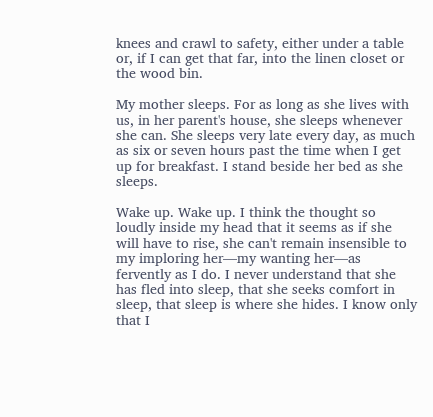knees and crawl to safety, either under a table or, if I can get that far, into the linen closet or the wood bin.

My mother sleeps. For as long as she lives with us, in her parent's house, she sleeps whenever she can. She sleeps very late every day, as much as six or seven hours past the time when I get up for breakfast. I stand beside her bed as she sleeps.

Wake up. Wake up. I think the thought so loudly inside my head that it seems as if she will have to rise, she can't remain insensible to my imploring her—my wanting her—as fervently as I do. I never understand that she has fled into sleep, that she seeks comfort in sleep, that sleep is where she hides. I know only that I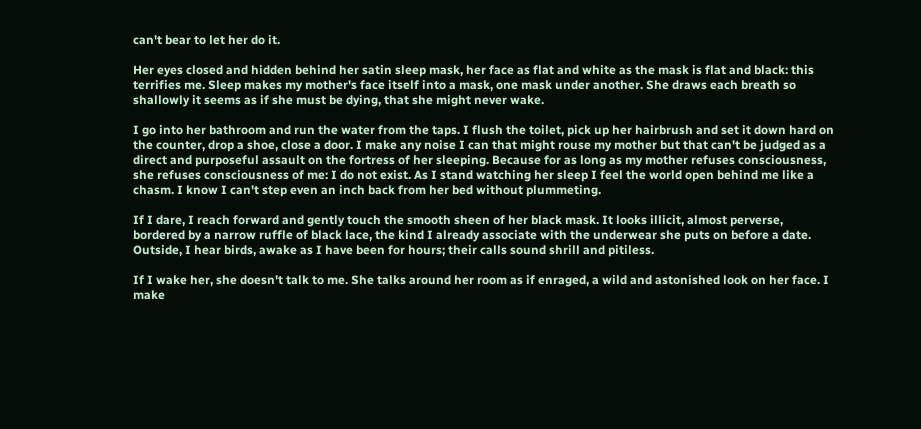can't bear to let her do it.

Her eyes closed and hidden behind her satin sleep mask, her face as flat and white as the mask is flat and black: this terrifies me. Sleep makes my mother's face itself into a mask, one mask under another. She draws each breath so shallowly it seems as if she must be dying, that she might never wake.

I go into her bathroom and run the water from the taps. I flush the toilet, pick up her hairbrush and set it down hard on the counter, drop a shoe, close a door. I make any noise I can that might rouse my mother but that can't be judged as a direct and purposeful assault on the fortress of her sleeping. Because for as long as my mother refuses consciousness, she refuses consciousness of me: I do not exist. As I stand watching her sleep I feel the world open behind me like a chasm. I know I can't step even an inch back from her bed without plummeting.

If I dare, I reach forward and gently touch the smooth sheen of her black mask. It looks illicit, almost perverse, bordered by a narrow ruffle of black lace, the kind I already associate with the underwear she puts on before a date. Outside, I hear birds, awake as I have been for hours; their calls sound shrill and pitiless.

If I wake her, she doesn't talk to me. She talks around her room as if enraged, a wild and astonished look on her face. I make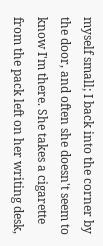myself small; I back into the corner by the door, and often she doesn't seem to know I'm there. She takes a cigarette from the pack left on her writing desk,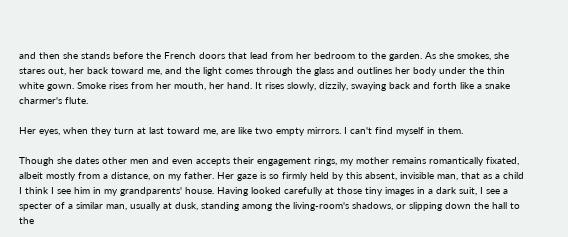and then she stands before the French doors that lead from her bedroom to the garden. As she smokes, she stares out, her back toward me, and the light comes through the glass and outlines her body under the thin white gown. Smoke rises from her mouth, her hand. It rises slowly, dizzily, swaying back and forth like a snake charmer's flute.

Her eyes, when they turn at last toward me, are like two empty mirrors. I can't find myself in them.

Though she dates other men and even accepts their engagement rings, my mother remains romantically fixated, albeit mostly from a distance, on my father. Her gaze is so firmly held by this absent, invisible man, that as a child I think I see him in my grandparents' house. Having looked carefully at those tiny images in a dark suit, I see a specter of a similar man, usually at dusk, standing among the living-room's shadows, or slipping down the hall to the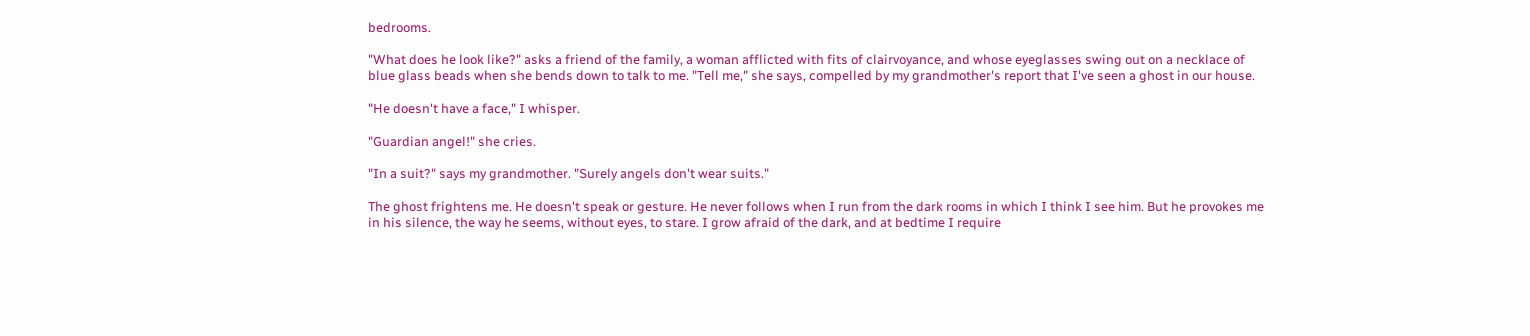bedrooms.

"What does he look like?" asks a friend of the family, a woman afflicted with fits of clairvoyance, and whose eyeglasses swing out on a necklace of blue glass beads when she bends down to talk to me. "Tell me," she says, compelled by my grandmother's report that I've seen a ghost in our house.

"He doesn't have a face," I whisper.

"Guardian angel!" she cries.

"In a suit?" says my grandmother. "Surely angels don't wear suits."

The ghost frightens me. He doesn't speak or gesture. He never follows when I run from the dark rooms in which I think I see him. But he provokes me in his silence, the way he seems, without eyes, to stare. I grow afraid of the dark, and at bedtime I require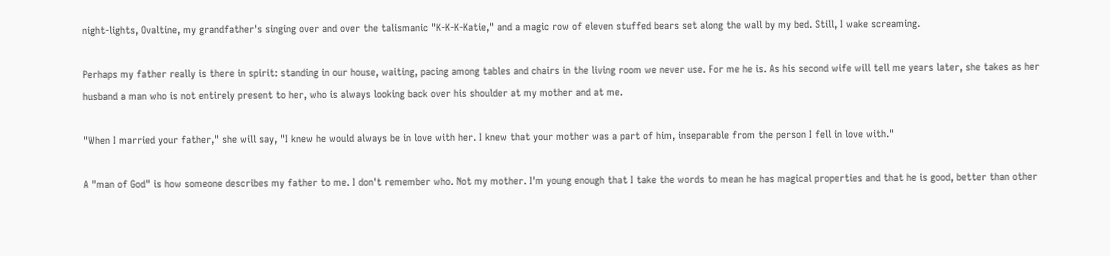night-lights, Ovaltine, my grandfather's singing over and over the talismanic "K-K-K-Katie," and a magic row of eleven stuffed bears set along the wall by my bed. Still, I wake screaming.

Perhaps my father really is there in spirit: standing in our house, waiting, pacing among tables and chairs in the living room we never use. For me he is. As his second wife will tell me years later, she takes as her husband a man who is not entirely present to her, who is always looking back over his shoulder at my mother and at me.

"When I married your father," she will say, "I knew he would always be in love with her. I knew that your mother was a part of him, inseparable from the person I fell in love with."

A "man of God" is how someone describes my father to me. I don't remember who. Not my mother. I'm young enough that I take the words to mean he has magical properties and that he is good, better than other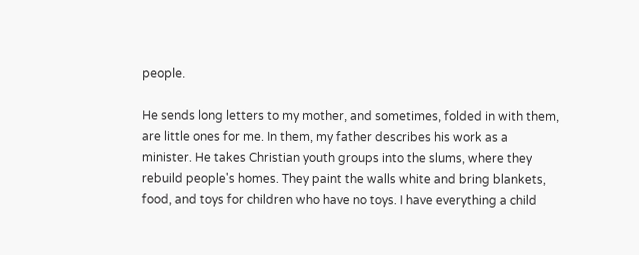people.

He sends long letters to my mother, and sometimes, folded in with them, are little ones for me. In them, my father describes his work as a minister. He takes Christian youth groups into the slums, where they rebuild people's homes. They paint the walls white and bring blankets, food, and toys for children who have no toys. I have everything a child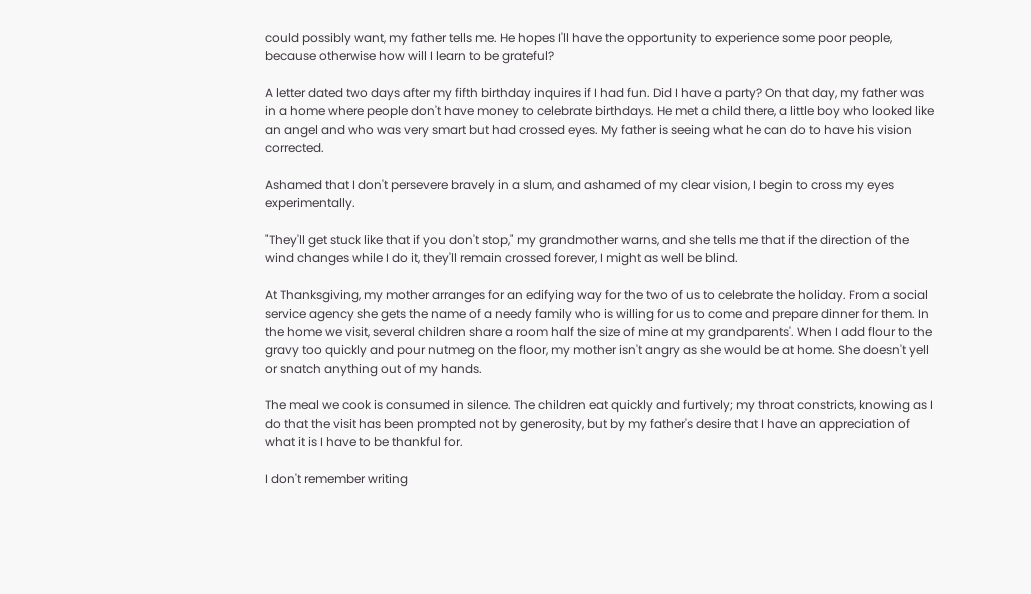could possibly want, my father tells me. He hopes I'll have the opportunity to experience some poor people, because otherwise how will I learn to be grateful?

A letter dated two days after my fifth birthday inquires if I had fun. Did I have a party? On that day, my father was in a home where people don't have money to celebrate birthdays. He met a child there, a little boy who looked like an angel and who was very smart but had crossed eyes. My father is seeing what he can do to have his vision corrected.

Ashamed that I don't persevere bravely in a slum, and ashamed of my clear vision, I begin to cross my eyes experimentally.

"They'll get stuck like that if you don't stop," my grandmother warns, and she tells me that if the direction of the wind changes while I do it, they'll remain crossed forever, I might as well be blind.

At Thanksgiving, my mother arranges for an edifying way for the two of us to celebrate the holiday. From a social service agency she gets the name of a needy family who is willing for us to come and prepare dinner for them. In the home we visit, several children share a room half the size of mine at my grandparents'. When I add flour to the gravy too quickly and pour nutmeg on the floor, my mother isn't angry as she would be at home. She doesn't yell or snatch anything out of my hands.

The meal we cook is consumed in silence. The children eat quickly and furtively; my throat constricts, knowing as I do that the visit has been prompted not by generosity, but by my father's desire that I have an appreciation of what it is I have to be thankful for.

I don't remember writing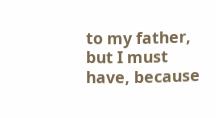to my father, but I must have, because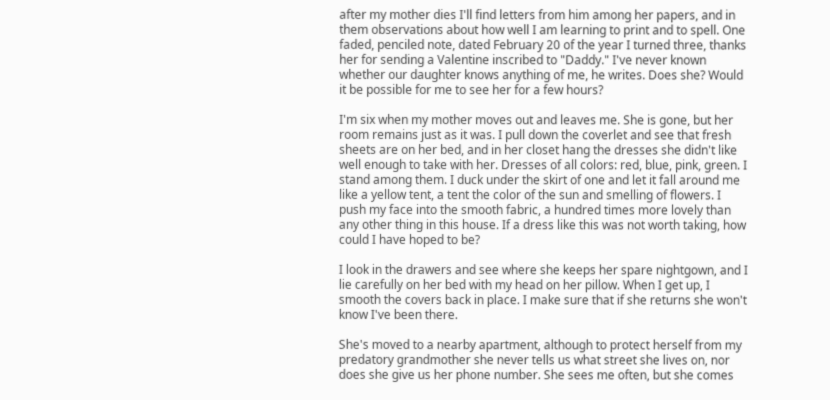after my mother dies I'll find letters from him among her papers, and in them observations about how well I am learning to print and to spell. One faded, penciled note, dated February 20 of the year I turned three, thanks her for sending a Valentine inscribed to "Daddy." I've never known whether our daughter knows anything of me, he writes. Does she? Would it be possible for me to see her for a few hours?

I'm six when my mother moves out and leaves me. She is gone, but her room remains just as it was. I pull down the coverlet and see that fresh sheets are on her bed, and in her closet hang the dresses she didn't like well enough to take with her. Dresses of all colors: red, blue, pink, green. I stand among them. I duck under the skirt of one and let it fall around me like a yellow tent, a tent the color of the sun and smelling of flowers. I push my face into the smooth fabric, a hundred times more lovely than any other thing in this house. If a dress like this was not worth taking, how could I have hoped to be?

I look in the drawers and see where she keeps her spare nightgown, and I lie carefully on her bed with my head on her pillow. When I get up, I smooth the covers back in place. I make sure that if she returns she won't know I've been there.

She's moved to a nearby apartment, although to protect herself from my predatory grandmother she never tells us what street she lives on, nor does she give us her phone number. She sees me often, but she comes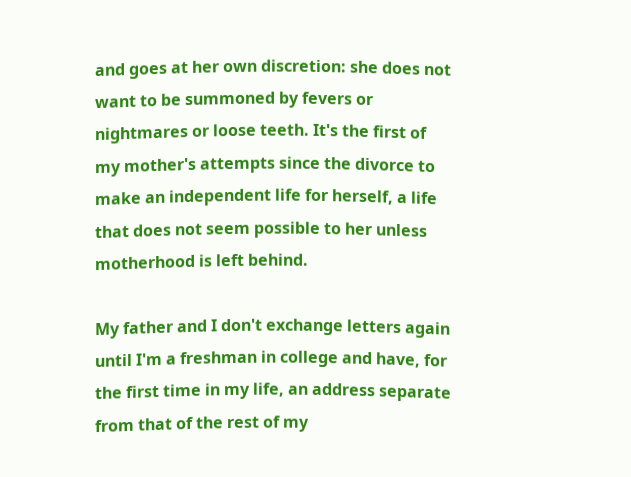and goes at her own discretion: she does not want to be summoned by fevers or nightmares or loose teeth. It's the first of my mother's attempts since the divorce to make an independent life for herself, a life that does not seem possible to her unless motherhood is left behind.

My father and I don't exchange letters again until I'm a freshman in college and have, for the first time in my life, an address separate from that of the rest of my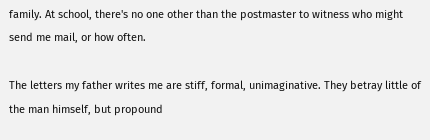family. At school, there's no one other than the postmaster to witness who might send me mail, or how often.

The letters my father writes me are stiff, formal, unimaginative. They betray little of the man himself, but propound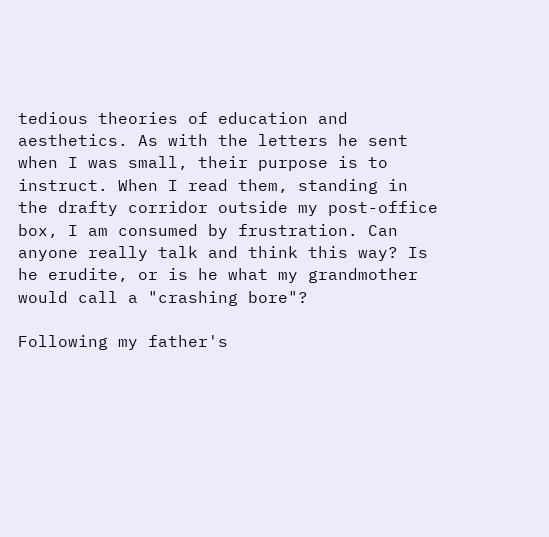tedious theories of education and aesthetics. As with the letters he sent when I was small, their purpose is to instruct. When I read them, standing in the drafty corridor outside my post-office box, I am consumed by frustration. Can anyone really talk and think this way? Is he erudite, or is he what my grandmother would call a "crashing bore"?

Following my father's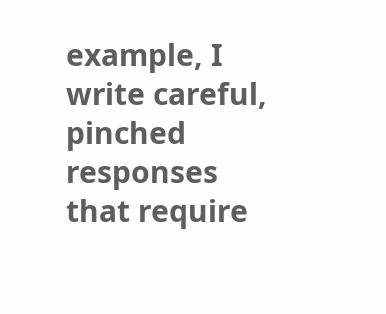example, I write careful, pinched responses that require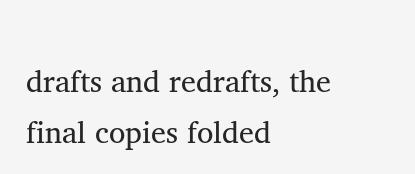drafts and redrafts, the final copies folded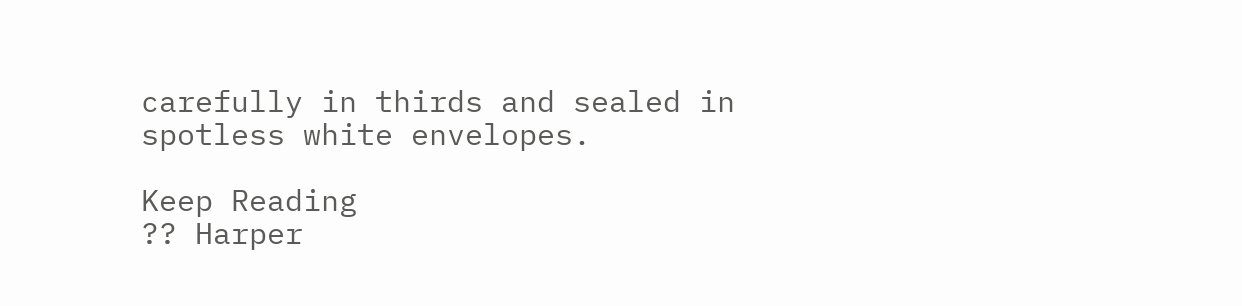carefully in thirds and sealed in spotless white envelopes.

Keep Reading
?? Harper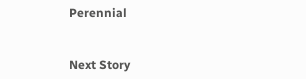Perennial


Next Story